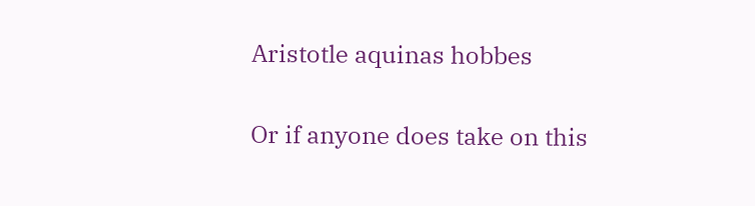Aristotle aquinas hobbes

Or if anyone does take on this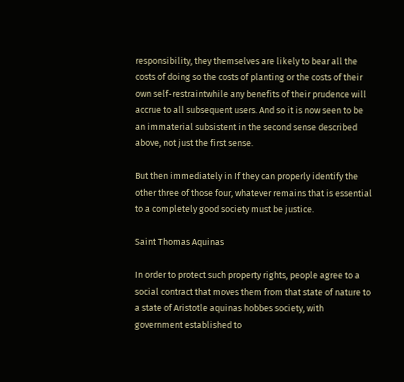responsibility, they themselves are likely to bear all the costs of doing so the costs of planting or the costs of their own self-restraintwhile any benefits of their prudence will accrue to all subsequent users. And so it is now seen to be an immaterial subsistent in the second sense described above, not just the first sense.

But then immediately in If they can properly identify the other three of those four, whatever remains that is essential to a completely good society must be justice.

Saint Thomas Aquinas

In order to protect such property rights, people agree to a social contract that moves them from that state of nature to a state of Aristotle aquinas hobbes society, with government established to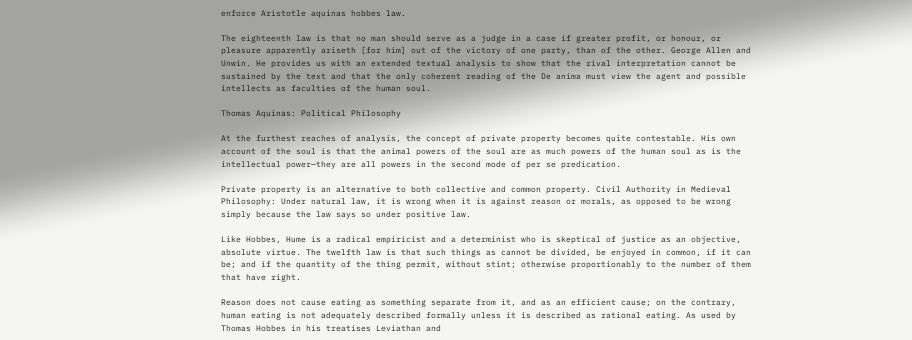enforce Aristotle aquinas hobbes law.

The eighteenth law is that no man should serve as a judge in a case if greater profit, or honour, or pleasure apparently ariseth [for him] out of the victory of one party, than of the other. George Allen and Unwin. He provides us with an extended textual analysis to show that the rival interpretation cannot be sustained by the text and that the only coherent reading of the De anima must view the agent and possible intellects as faculties of the human soul.

Thomas Aquinas: Political Philosophy

At the furthest reaches of analysis, the concept of private property becomes quite contestable. His own account of the soul is that the animal powers of the soul are as much powers of the human soul as is the intellectual power—they are all powers in the second mode of per se predication.

Private property is an alternative to both collective and common property. Civil Authority in Medieval Philosophy: Under natural law, it is wrong when it is against reason or morals, as opposed to be wrong simply because the law says so under positive law.

Like Hobbes, Hume is a radical empiricist and a determinist who is skeptical of justice as an objective, absolute virtue. The twelfth law is that such things as cannot be divided, be enjoyed in common, if it can be; and if the quantity of the thing permit, without stint; otherwise proportionably to the number of them that have right.

Reason does not cause eating as something separate from it, and as an efficient cause; on the contrary, human eating is not adequately described formally unless it is described as rational eating. As used by Thomas Hobbes in his treatises Leviathan and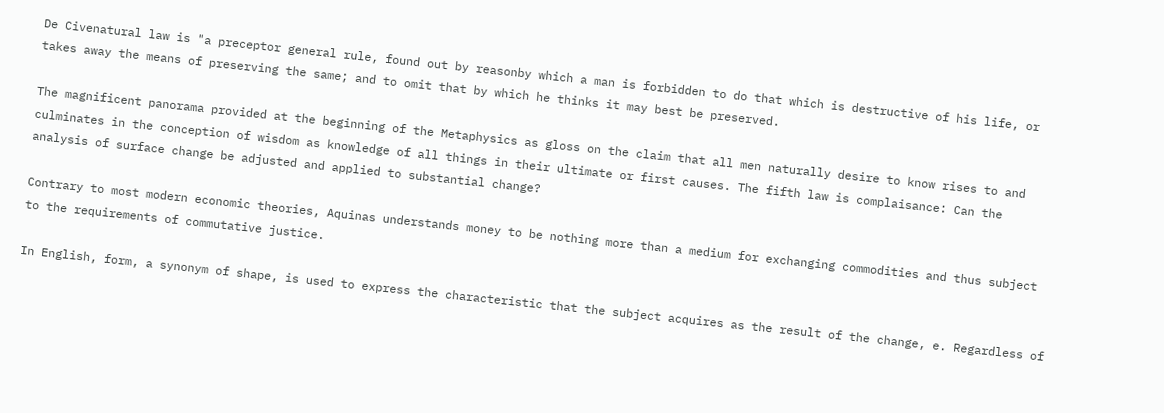De Civenatural law is "a preceptor general rule, found out by reasonby which a man is forbidden to do that which is destructive of his life, or takes away the means of preserving the same; and to omit that by which he thinks it may best be preserved.

The magnificent panorama provided at the beginning of the Metaphysics as gloss on the claim that all men naturally desire to know rises to and culminates in the conception of wisdom as knowledge of all things in their ultimate or first causes. The fifth law is complaisance: Can the analysis of surface change be adjusted and applied to substantial change?

Contrary to most modern economic theories, Aquinas understands money to be nothing more than a medium for exchanging commodities and thus subject to the requirements of commutative justice.

In English, form, a synonym of shape, is used to express the characteristic that the subject acquires as the result of the change, e. Regardless of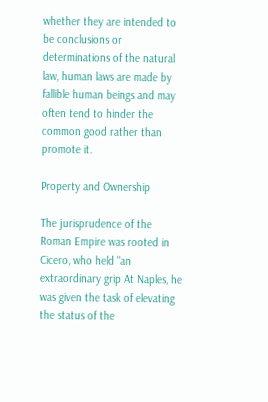whether they are intended to be conclusions or determinations of the natural law, human laws are made by fallible human beings and may often tend to hinder the common good rather than promote it.

Property and Ownership

The jurisprudence of the Roman Empire was rooted in Cicero, who held "an extraordinary grip At Naples, he was given the task of elevating the status of the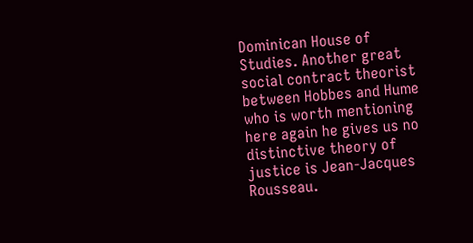Dominican House of Studies. Another great social contract theorist between Hobbes and Hume who is worth mentioning here again he gives us no distinctive theory of justice is Jean-Jacques Rousseau.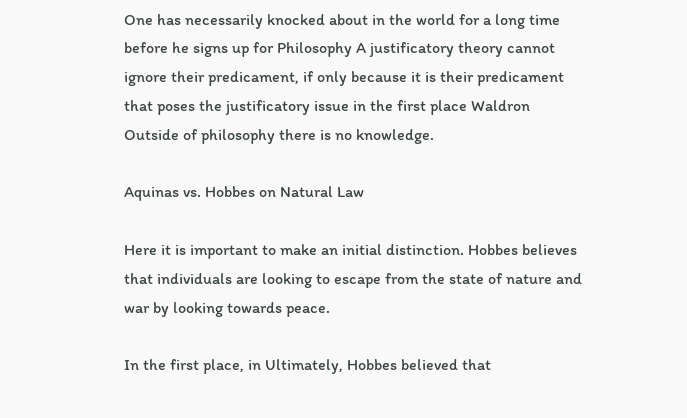One has necessarily knocked about in the world for a long time before he signs up for Philosophy A justificatory theory cannot ignore their predicament, if only because it is their predicament that poses the justificatory issue in the first place Waldron Outside of philosophy there is no knowledge.

Aquinas vs. Hobbes on Natural Law

Here it is important to make an initial distinction. Hobbes believes that individuals are looking to escape from the state of nature and war by looking towards peace.

In the first place, in Ultimately, Hobbes believed that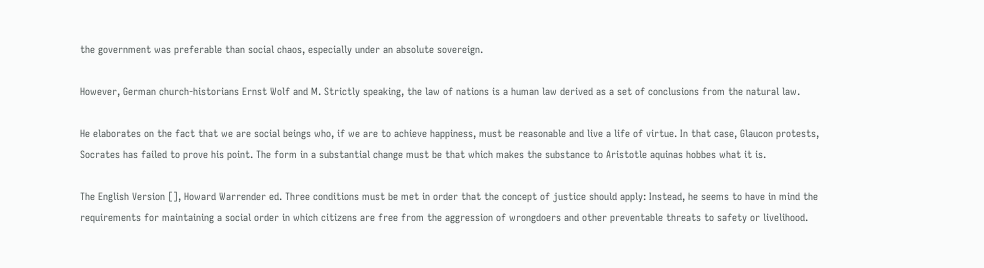the government was preferable than social chaos, especially under an absolute sovereign.

However, German church-historians Ernst Wolf and M. Strictly speaking, the law of nations is a human law derived as a set of conclusions from the natural law.

He elaborates on the fact that we are social beings who, if we are to achieve happiness, must be reasonable and live a life of virtue. In that case, Glaucon protests, Socrates has failed to prove his point. The form in a substantial change must be that which makes the substance to Aristotle aquinas hobbes what it is.

The English Version [], Howard Warrender ed. Three conditions must be met in order that the concept of justice should apply: Instead, he seems to have in mind the requirements for maintaining a social order in which citizens are free from the aggression of wrongdoers and other preventable threats to safety or livelihood.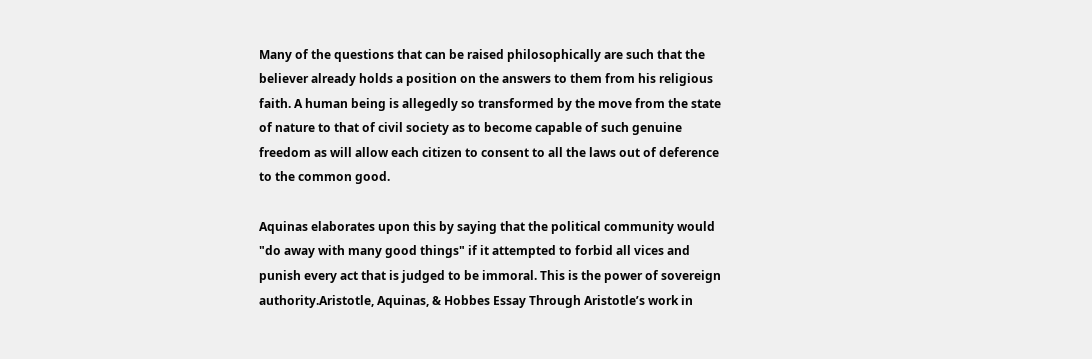Many of the questions that can be raised philosophically are such that the believer already holds a position on the answers to them from his religious faith. A human being is allegedly so transformed by the move from the state of nature to that of civil society as to become capable of such genuine freedom as will allow each citizen to consent to all the laws out of deference to the common good.

Aquinas elaborates upon this by saying that the political community would "do away with many good things" if it attempted to forbid all vices and punish every act that is judged to be immoral. This is the power of sovereign authority.Aristotle, Aquinas, & Hobbes Essay Through Aristotle’s work in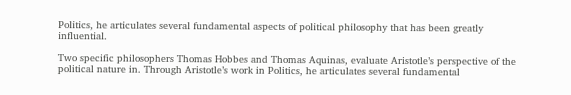Politics, he articulates several fundamental aspects of political philosophy that has been greatly influential.

Two specific philosophers Thomas Hobbes and Thomas Aquinas, evaluate Aristotle’s perspective of the political nature in. Through Aristotle’s work in Politics, he articulates several fundamental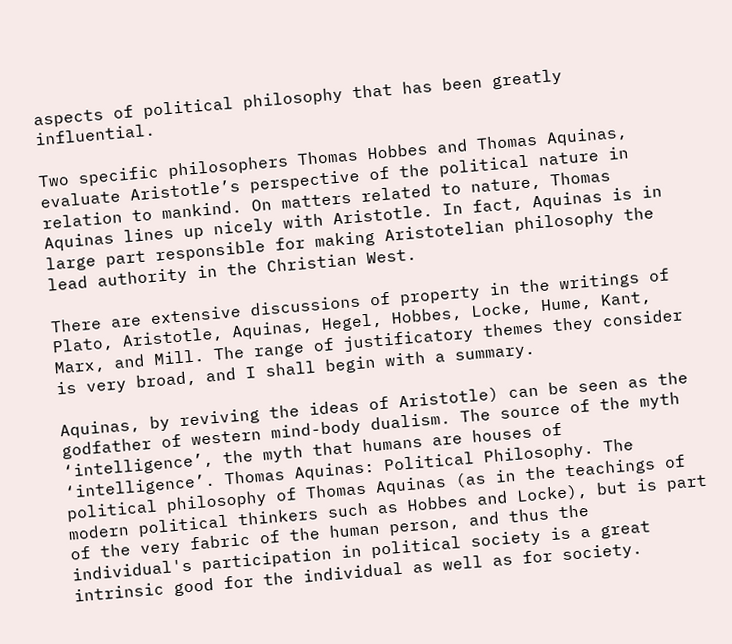aspects of political philosophy that has been greatly influential.

Two specific philosophers Thomas Hobbes and Thomas Aquinas, evaluate Aristotle’s perspective of the political nature in relation to mankind. On matters related to nature, Thomas Aquinas lines up nicely with Aristotle. In fact, Aquinas is in large part responsible for making Aristotelian philosophy the lead authority in the Christian West.

There are extensive discussions of property in the writings of Plato, Aristotle, Aquinas, Hegel, Hobbes, Locke, Hume, Kant, Marx, and Mill. The range of justificatory themes they consider is very broad, and I shall begin with a summary.

Aquinas, by reviving the ideas of Aristotle) can be seen as the godfather of western mind-body dualism. The source of the myth ‘intelligence’, the myth that humans are houses of ‘intelligence’. Thomas Aquinas: Political Philosophy. The political philosophy of Thomas Aquinas (as in the teachings of modern political thinkers such as Hobbes and Locke), but is part of the very fabric of the human person, and thus the individual's participation in political society is a great intrinsic good for the individual as well as for society.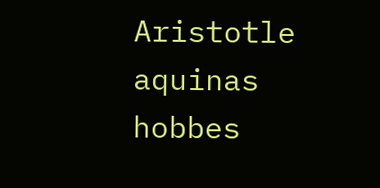Aristotle aquinas hobbes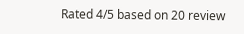Rated 4/5 based on 20 review